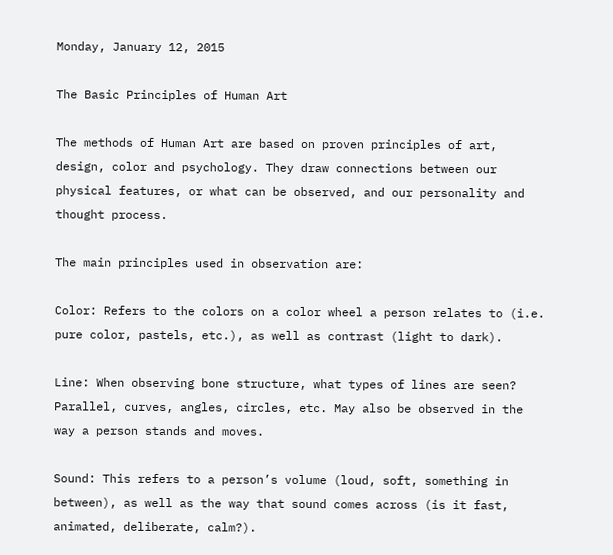Monday, January 12, 2015

The Basic Principles of Human Art

The methods of Human Art are based on proven principles of art, design, color and psychology. They draw connections between our physical features, or what can be observed, and our personality and thought process.

The main principles used in observation are:

Color: Refers to the colors on a color wheel a person relates to (i.e. pure color, pastels, etc.), as well as contrast (light to dark).

Line: When observing bone structure, what types of lines are seen? Parallel, curves, angles, circles, etc. May also be observed in the way a person stands and moves.

Sound: This refers to a person’s volume (loud, soft, something in between), as well as the way that sound comes across (is it fast, animated, deliberate, calm?).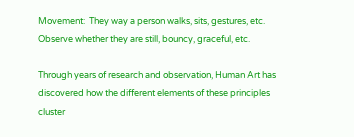Movement:  They way a person walks, sits, gestures, etc. Observe whether they are still, bouncy, graceful, etc.

Through years of research and observation, Human Art has discovered how the different elements of these principles cluster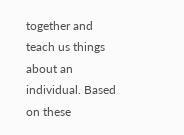together and teach us things about an individual. Based on these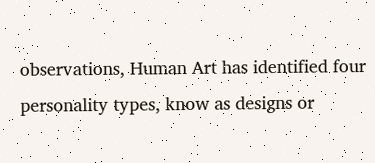observations, Human Art has identified four personality types, know as designs or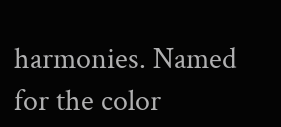harmonies. Named for the color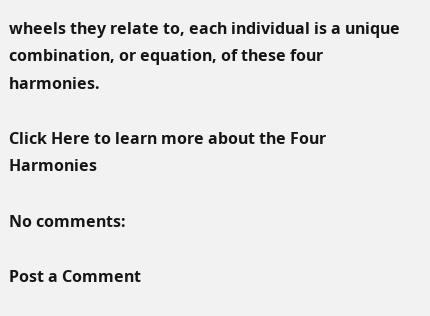wheels they relate to, each individual is a unique combination, or equation, of these four harmonies.

Click Here to learn more about the Four Harmonies

No comments:

Post a Comment